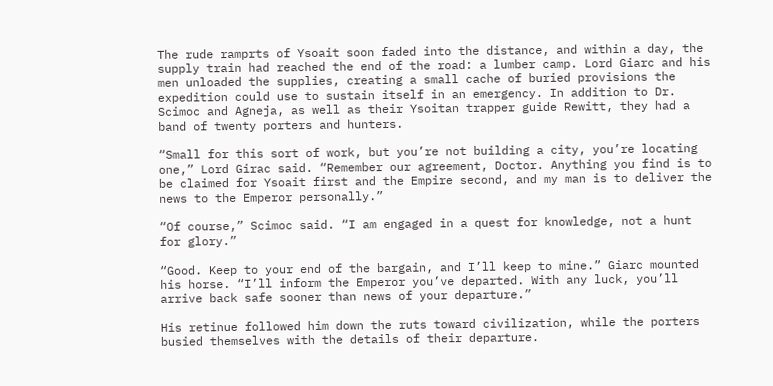The rude ramprts of Ysoait soon faded into the distance, and within a day, the supply train had reached the end of the road: a lumber camp. Lord Giarc and his men unloaded the supplies, creating a small cache of buried provisions the expedition could use to sustain itself in an emergency. In addition to Dr. Scimoc and Agneja, as well as their Ysoitan trapper guide Rewitt, they had a band of twenty porters and hunters.

“Small for this sort of work, but you’re not building a city, you’re locating one,” Lord Girac said. “Remember our agreement, Doctor. Anything you find is to be claimed for Ysoait first and the Empire second, and my man is to deliver the news to the Emperor personally.”

“Of course,” Scimoc said. “I am engaged in a quest for knowledge, not a hunt for glory.”

“Good. Keep to your end of the bargain, and I’ll keep to mine.” Giarc mounted his horse. “I’ll inform the Emperor you’ve departed. With any luck, you’ll arrive back safe sooner than news of your departure.”

His retinue followed him down the ruts toward civilization, while the porters busied themselves with the details of their departure.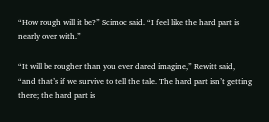“How rough will it be?” Scimoc said. “I feel like the hard part is nearly over with.”

“It will be rougher than you ever dared imagine,” Rewitt said, “and that’s if we survive to tell the tale. The hard part isn’t getting there; the hard part is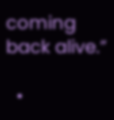coming back alive.”

  •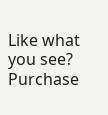Like what you see? Purchase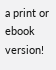a print or ebook version!